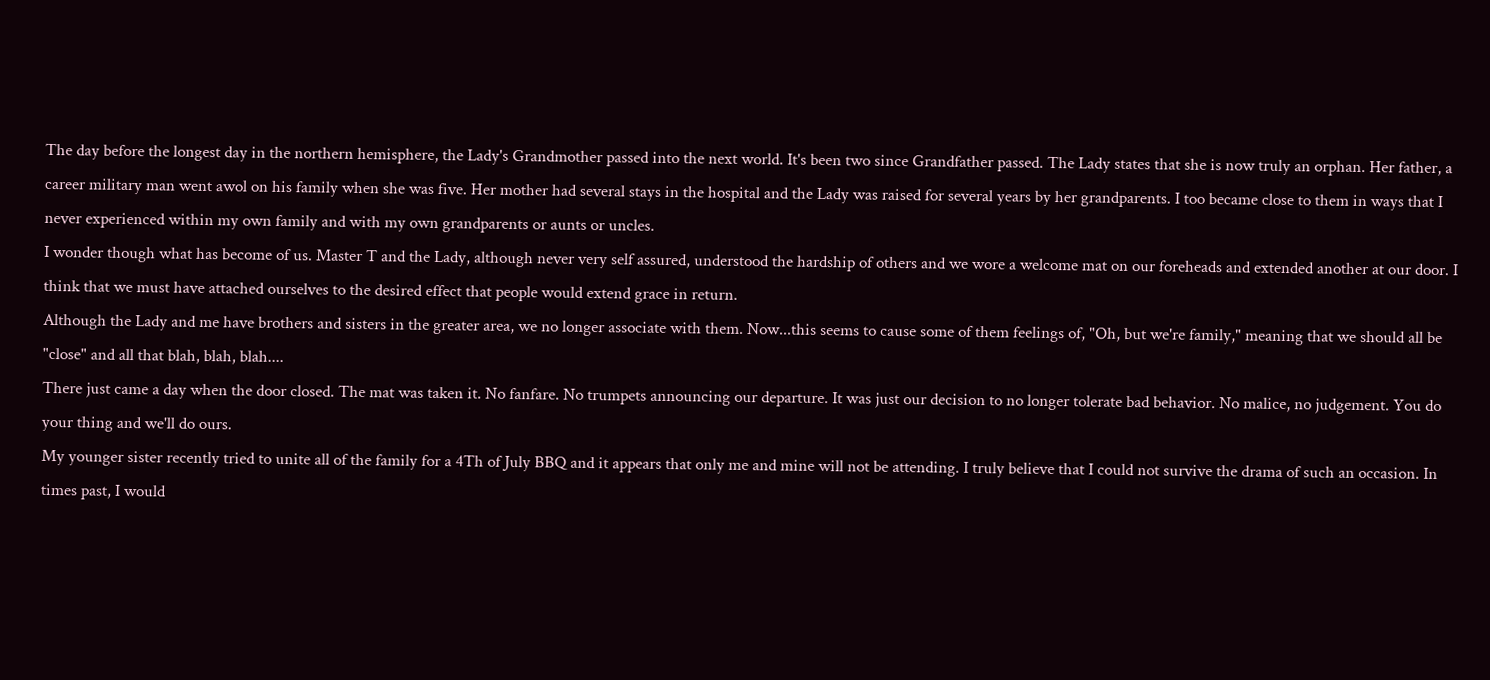The day before the longest day in the northern hemisphere, the Lady's Grandmother passed into the next world. It's been two since Grandfather passed. The Lady states that she is now truly an orphan. Her father, a career military man went awol on his family when she was five. Her mother had several stays in the hospital and the Lady was raised for several years by her grandparents. I too became close to them in ways that I never experienced within my own family and with my own grandparents or aunts or uncles.
I wonder though what has become of us. Master T and the Lady, although never very self assured, understood the hardship of others and we wore a welcome mat on our foreheads and extended another at our door. I think that we must have attached ourselves to the desired effect that people would extend grace in return.
Although the Lady and me have brothers and sisters in the greater area, we no longer associate with them. Now...this seems to cause some of them feelings of, "Oh, but we're family," meaning that we should all be "close" and all that blah, blah, blah....
There just came a day when the door closed. The mat was taken it. No fanfare. No trumpets announcing our departure. It was just our decision to no longer tolerate bad behavior. No malice, no judgement. You do your thing and we'll do ours.
My younger sister recently tried to unite all of the family for a 4Th of July BBQ and it appears that only me and mine will not be attending. I truly believe that I could not survive the drama of such an occasion. In times past, I would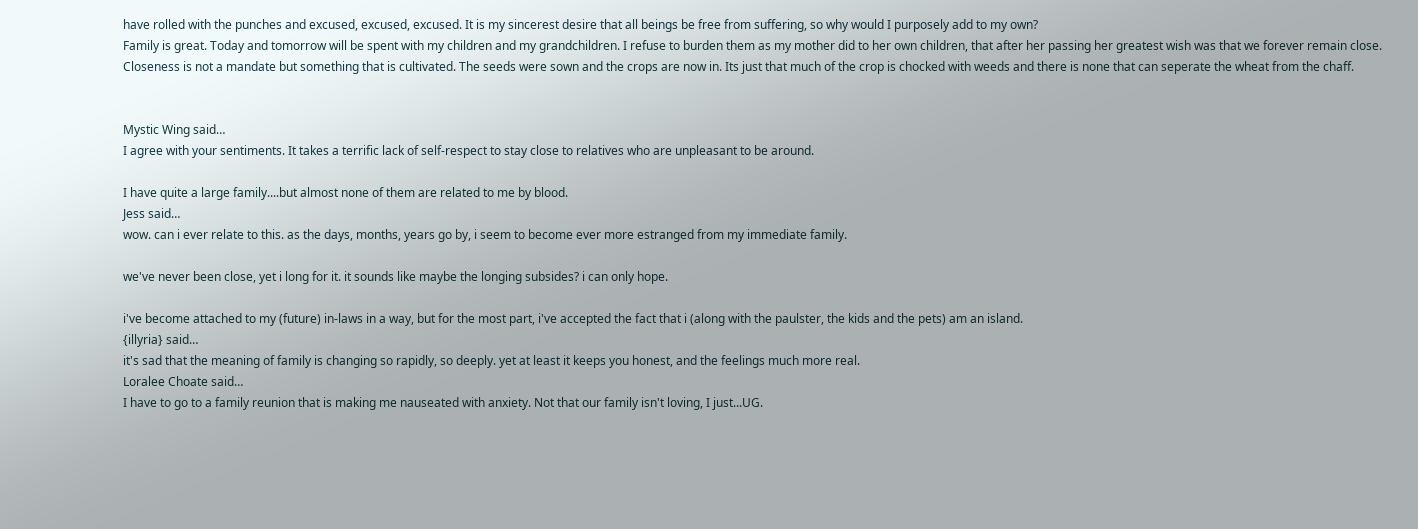have rolled with the punches and excused, excused, excused. It is my sincerest desire that all beings be free from suffering, so why would I purposely add to my own?
Family is great. Today and tomorrow will be spent with my children and my grandchildren. I refuse to burden them as my mother did to her own children, that after her passing her greatest wish was that we forever remain close.
Closeness is not a mandate but something that is cultivated. The seeds were sown and the crops are now in. Its just that much of the crop is chocked with weeds and there is none that can seperate the wheat from the chaff.


Mystic Wing said…
I agree with your sentiments. It takes a terrific lack of self-respect to stay close to relatives who are unpleasant to be around.

I have quite a large family....but almost none of them are related to me by blood.
Jess said…
wow. can i ever relate to this. as the days, months, years go by, i seem to become ever more estranged from my immediate family.

we've never been close, yet i long for it. it sounds like maybe the longing subsides? i can only hope.

i've become attached to my (future) in-laws in a way, but for the most part, i've accepted the fact that i (along with the paulster, the kids and the pets) am an island.
{illyria} said…
it's sad that the meaning of family is changing so rapidly, so deeply. yet at least it keeps you honest, and the feelings much more real.
Loralee Choate said…
I have to go to a family reunion that is making me nauseated with anxiety. Not that our family isn't loving, I just...UG.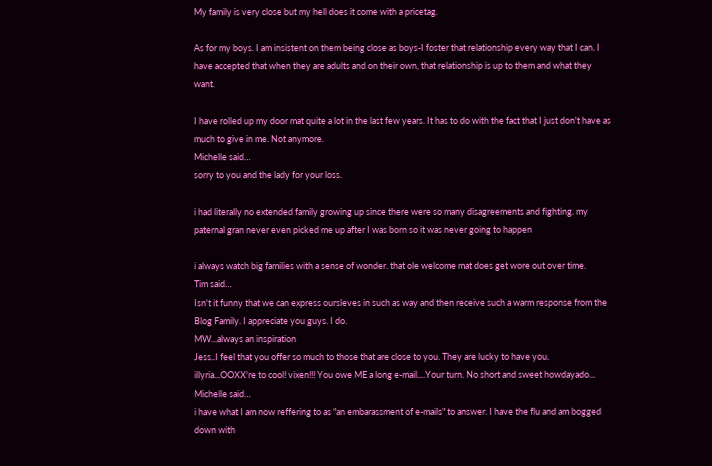My family is very close but my hell does it come with a pricetag.

As for my boys. I am insistent on them being close as boys-I foster that relationship every way that I can. I have accepted that when they are adults and on their own, that relationship is up to them and what they want.

I have rolled up my door mat quite a lot in the last few years. It has to do with the fact that I just don't have as much to give in me. Not anymore.
Michelle said…
sorry to you and the lady for your loss.

i had literally no extended family growing up since there were so many disagreements and fighting. my paternal gran never even picked me up after I was born so it was never going to happen

i always watch big families with a sense of wonder. that ole welcome mat does get wore out over time.
Tim said…
Isn't it funny that we can express oursleves in such as way and then receive such a warm response from the Blog Family. I appreciate you guys. I do.
MW...always an inspiration
Jess..I feel that you offer so much to those that are close to you. They are lucky to have you.
illyria...OOXX're to cool! vixen!!! You owe ME a long e-mail....Your turn. No short and sweet howdayado...
Michelle said…
i have what I am now reffering to as "an embarassment of e-mails" to answer. I have the flu and am bogged down with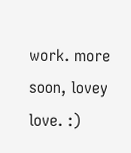work. more soon, lovey love. :)